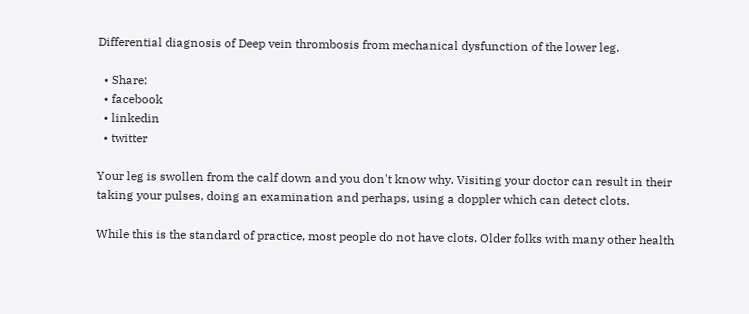Differential diagnosis of Deep vein thrombosis from mechanical dysfunction of the lower leg.

  • Share:
  • facebook
  • linkedin
  • twitter

Your leg is swollen from the calf down and you don't know why. Visiting your doctor can result in their taking your pulses, doing an examination and perhaps, using a doppler which can detect clots.

While this is the standard of practice, most people do not have clots. Older folks with many other health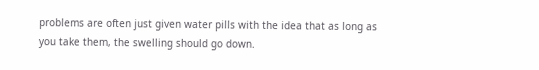problems are often just given water pills with the idea that as long as you take them, the swelling should go down.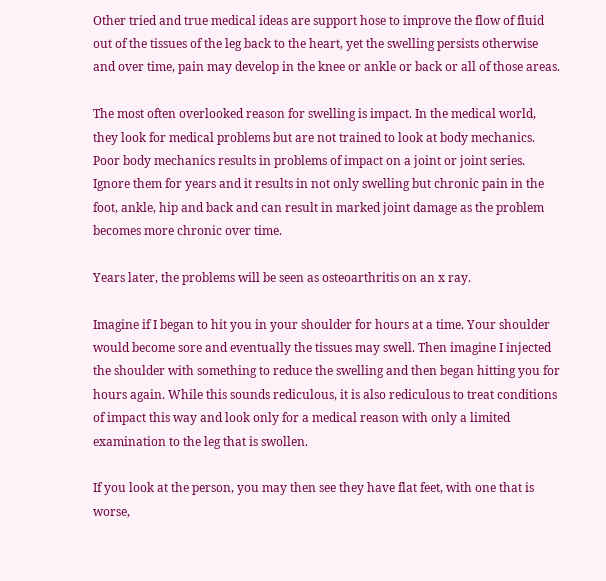Other tried and true medical ideas are support hose to improve the flow of fluid out of the tissues of the leg back to the heart, yet the swelling persists otherwise and over time, pain may develop in the knee or ankle or back or all of those areas.

The most often overlooked reason for swelling is impact. In the medical world, they look for medical problems but are not trained to look at body mechanics. Poor body mechanics results in problems of impact on a joint or joint series. Ignore them for years and it results in not only swelling but chronic pain in the foot, ankle, hip and back and can result in marked joint damage as the problem becomes more chronic over time.

Years later, the problems will be seen as osteoarthritis on an x ray.

Imagine if I began to hit you in your shoulder for hours at a time. Your shoulder would become sore and eventually the tissues may swell. Then imagine I injected the shoulder with something to reduce the swelling and then began hitting you for hours again. While this sounds rediculous, it is also rediculous to treat conditions of impact this way and look only for a medical reason with only a limited examination to the leg that is swollen.

If you look at the person, you may then see they have flat feet, with one that is worse,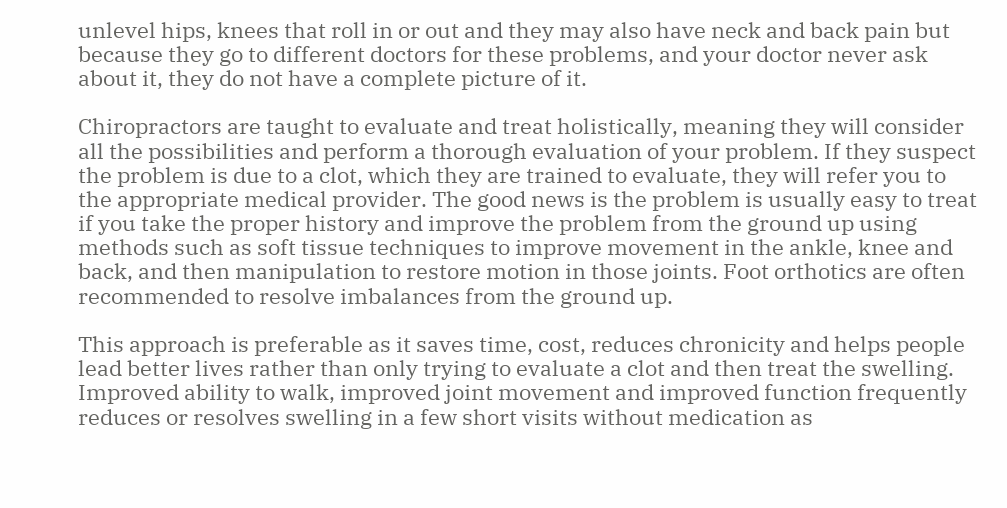unlevel hips, knees that roll in or out and they may also have neck and back pain but because they go to different doctors for these problems, and your doctor never ask about it, they do not have a complete picture of it.

Chiropractors are taught to evaluate and treat holistically, meaning they will consider all the possibilities and perform a thorough evaluation of your problem. If they suspect the problem is due to a clot, which they are trained to evaluate, they will refer you to the appropriate medical provider. The good news is the problem is usually easy to treat if you take the proper history and improve the problem from the ground up using methods such as soft tissue techniques to improve movement in the ankle, knee and back, and then manipulation to restore motion in those joints. Foot orthotics are often recommended to resolve imbalances from the ground up.

This approach is preferable as it saves time, cost, reduces chronicity and helps people lead better lives rather than only trying to evaluate a clot and then treat the swelling. Improved ability to walk, improved joint movement and improved function frequently reduces or resolves swelling in a few short visits without medication as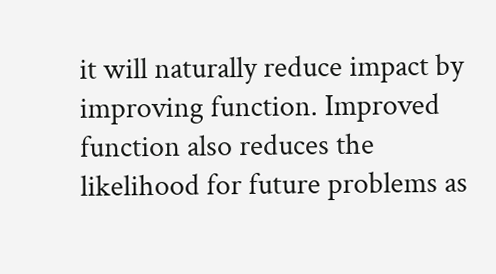it will naturally reduce impact by improving function. Improved function also reduces the likelihood for future problems as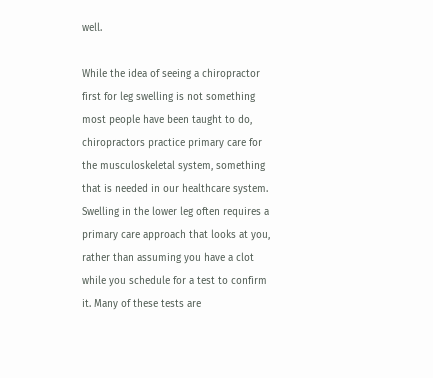well.

While the idea of seeing a chiropractor first for leg swelling is not something most people have been taught to do, chiropractors practice primary care for the musculoskeletal system, something that is needed in our healthcare system. Swelling in the lower leg often requires a primary care approach that looks at you, rather than assuming you have a clot while you schedule for a test to confirm it. Many of these tests are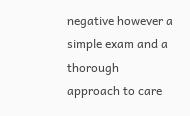negative however a simple exam and a thorough approach to care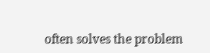often solves the problem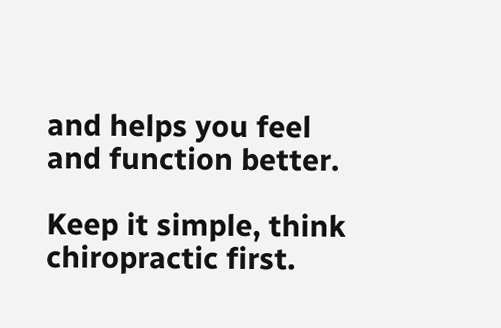and helps you feel and function better.

Keep it simple, think chiropractic first.